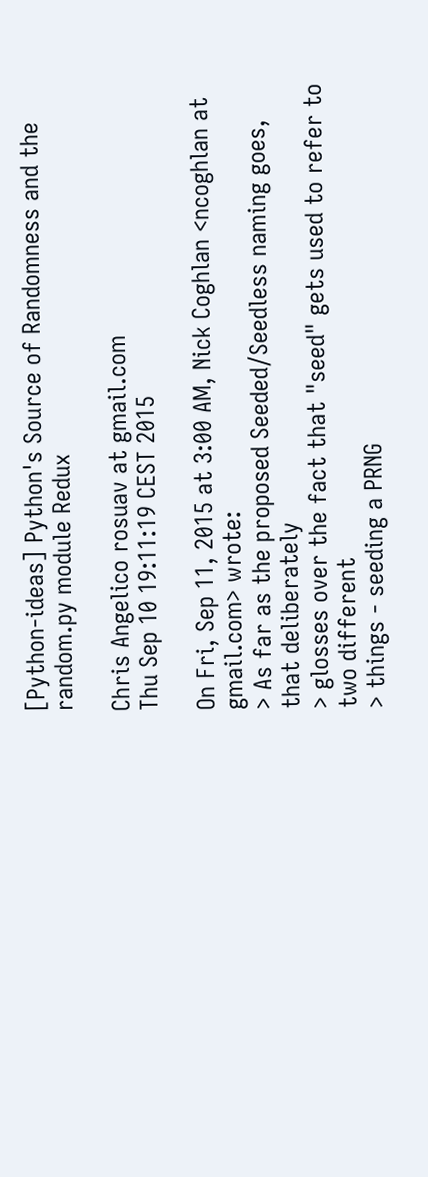[Python-ideas] Python's Source of Randomness and the random.py module Redux

Chris Angelico rosuav at gmail.com
Thu Sep 10 19:11:19 CEST 2015

On Fri, Sep 11, 2015 at 3:00 AM, Nick Coghlan <ncoghlan at gmail.com> wrote:
> As far as the proposed Seeded/Seedless naming goes, that deliberately
> glosses over the fact that "seed" gets used to refer to two different
> things - seeding a PRNG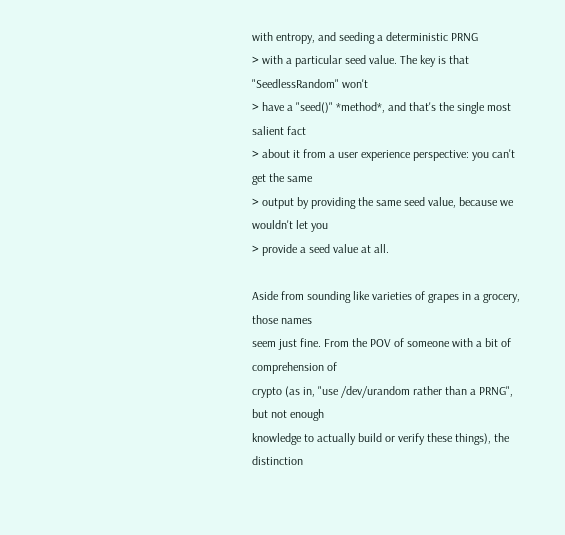with entropy, and seeding a deterministic PRNG
> with a particular seed value. The key is that "SeedlessRandom" won't
> have a "seed()" *method*, and that's the single most salient fact
> about it from a user experience perspective: you can't get the same
> output by providing the same seed value, because we wouldn't let you
> provide a seed value at all.

Aside from sounding like varieties of grapes in a grocery, those names
seem just fine. From the POV of someone with a bit of comprehension of
crypto (as in, "use /dev/urandom rather than a PRNG", but not enough
knowledge to actually build or verify these things), the distinction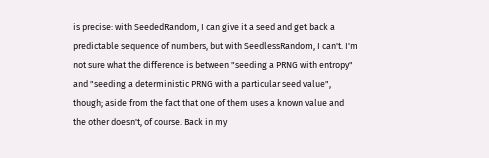is precise: with SeededRandom, I can give it a seed and get back a
predictable sequence of numbers, but with SeedlessRandom, I can't. I'm
not sure what the difference is between "seeding a PRNG with entropy"
and "seeding a deterministic PRNG with a particular seed value",
though; aside from the fact that one of them uses a known value and
the other doesn't, of course. Back in my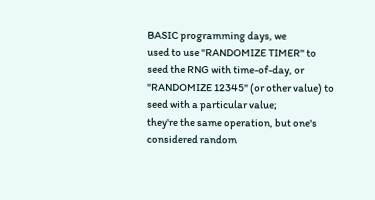BASIC programming days, we
used to use "RANDOMIZE TIMER" to seed the RNG with time-of-day, or
"RANDOMIZE 12345" (or other value) to seed with a particular value;
they're the same operation, but one's considered random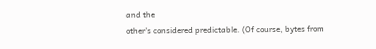and the
other's considered predictable. (Of course, bytes from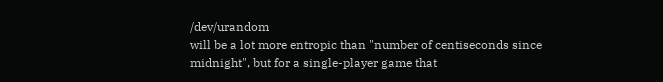/dev/urandom
will be a lot more entropic than "number of centiseconds since
midnight", but for a single-player game that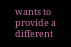wants to provide a
different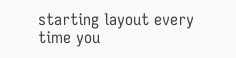starting layout every time you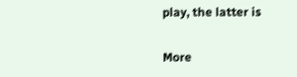play, the latter is


More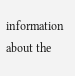information about the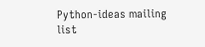Python-ideas mailing list